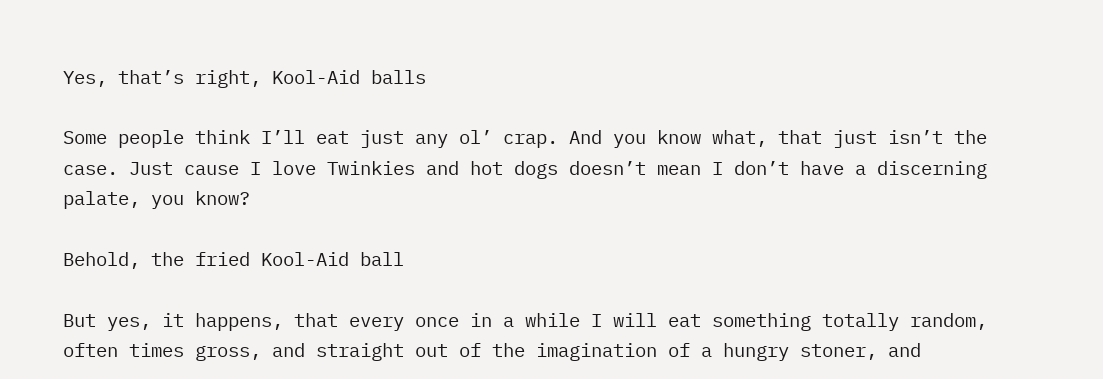Yes, that’s right, Kool-Aid balls

Some people think I’ll eat just any ol’ crap. And you know what, that just isn’t the case. Just cause I love Twinkies and hot dogs doesn’t mean I don’t have a discerning palate, you know?

Behold, the fried Kool-Aid ball

But yes, it happens, that every once in a while I will eat something totally random, often times gross, and straight out of the imagination of a hungry stoner, and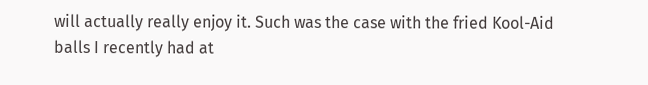will actually really enjoy it. Such was the case with the fried Kool-Aid balls I recently had at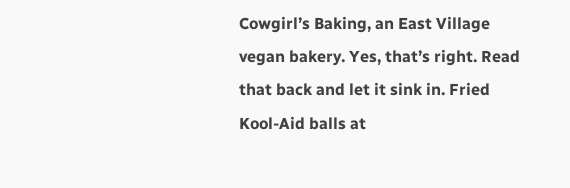Cowgirl’s Baking, an East Village vegan bakery. Yes, that’s right. Read that back and let it sink in. Fried Kool-Aid balls at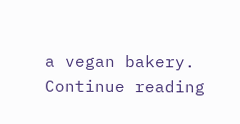a vegan bakery. Continue reading